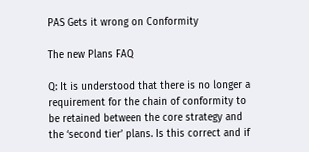PAS Gets it wrong on Conformity

The new Plans FAQ

Q: It is understood that there is no longer a requirement for the chain of conformity to be retained between the core strategy and the ‘second tier’ plans. Is this correct and if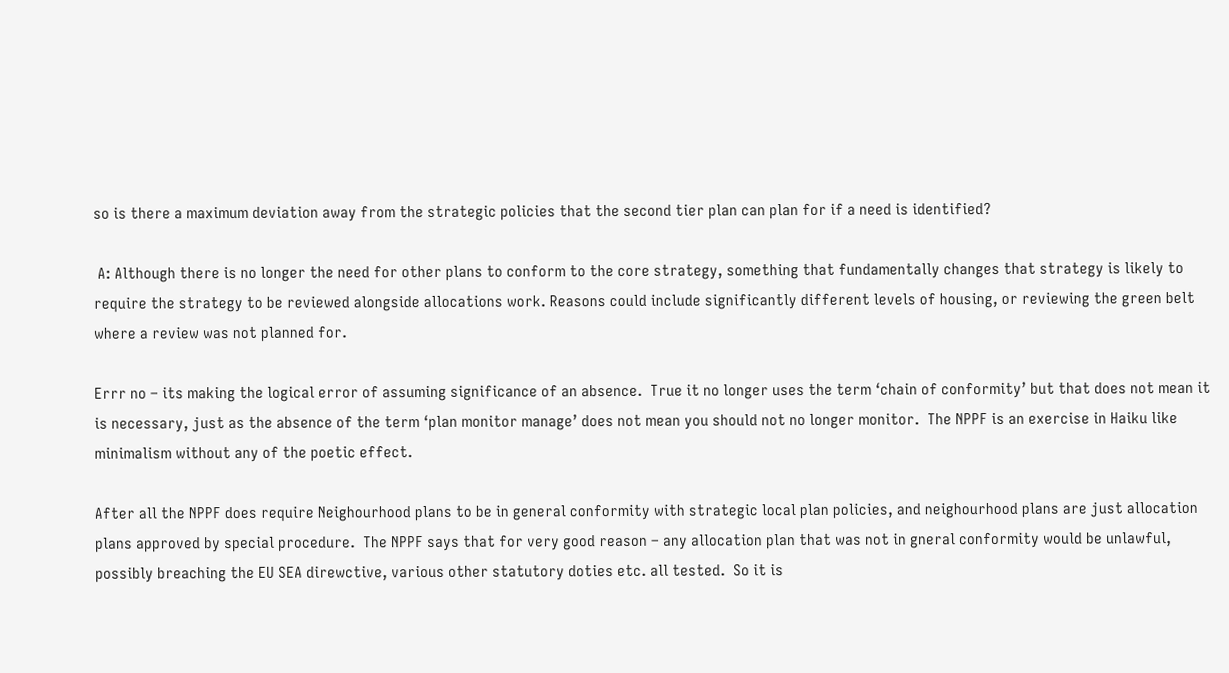so is there a maximum deviation away from the strategic policies that the second tier plan can plan for if a need is identified?

 A: Although there is no longer the need for other plans to conform to the core strategy, something that fundamentally changes that strategy is likely to require the strategy to be reviewed alongside allocations work. Reasons could include significantly different levels of housing, or reviewing the green belt where a review was not planned for.

Errr no – its making the logical error of assuming significance of an absence.  True it no longer uses the term ‘chain of conformity’ but that does not mean it is necessary, just as the absence of the term ‘plan monitor manage’ does not mean you should not no longer monitor.  The NPPF is an exercise in Haiku like minimalism without any of the poetic effect.

After all the NPPF does require Neighourhood plans to be in general conformity with strategic local plan policies, and neighourhood plans are just allocation plans approved by special procedure.  The NPPF says that for very good reason – any allocation plan that was not in gneral conformity would be unlawful, possibly breaching the EU SEA direwctive, various other statutory doties etc. all tested.  So it is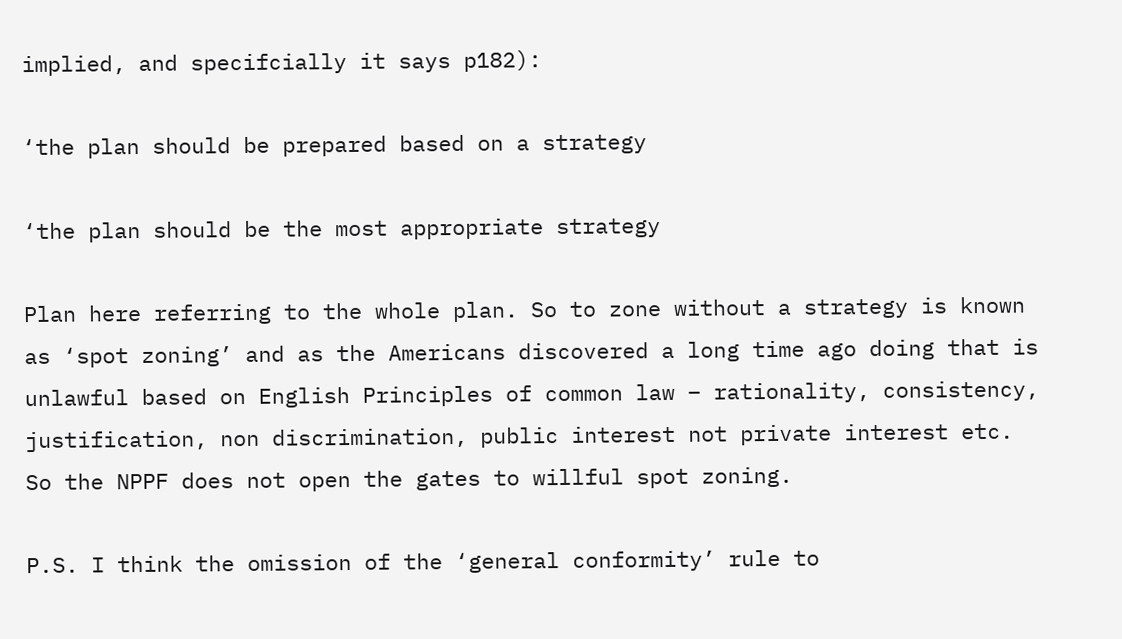implied, and specifcially it says p182):

‘the plan should be prepared based on a strategy

‘the plan should be the most appropriate strategy

Plan here referring to the whole plan. So to zone without a strategy is known as ‘spot zoning’ and as the Americans discovered a long time ago doing that is unlawful based on English Principles of common law – rationality, consistency, justification, non discrimination, public interest not private interest etc.  So the NPPF does not open the gates to willful spot zoning.

P.S. I think the omission of the ‘general conformity’ rule to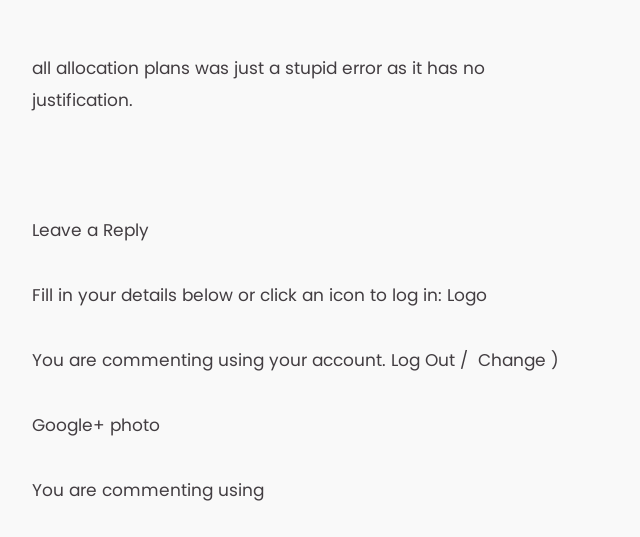all allocation plans was just a stupid error as it has no justification.



Leave a Reply

Fill in your details below or click an icon to log in: Logo

You are commenting using your account. Log Out /  Change )

Google+ photo

You are commenting using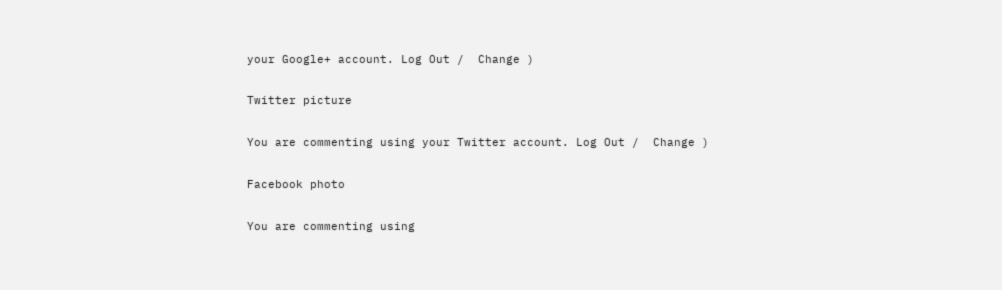your Google+ account. Log Out /  Change )

Twitter picture

You are commenting using your Twitter account. Log Out /  Change )

Facebook photo

You are commenting using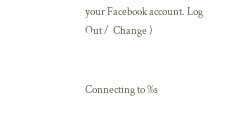your Facebook account. Log Out /  Change )


Connecting to %s